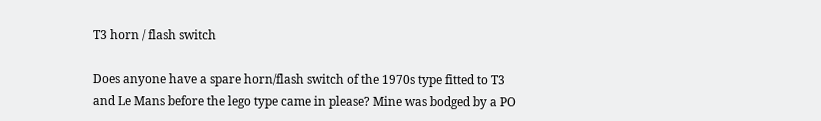T3 horn / flash switch

Does anyone have a spare horn/flash switch of the 1970s type fitted to T3 and Le Mans before the lego type came in please? Mine was bodged by a PO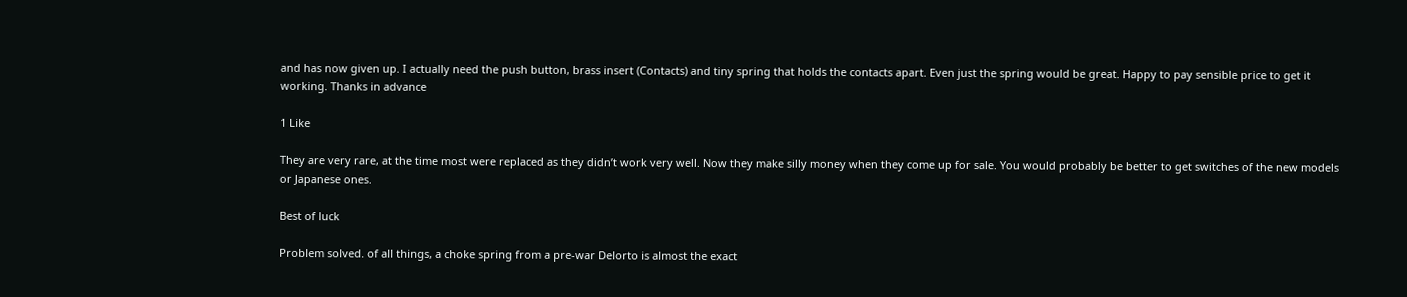and has now given up. I actually need the push button, brass insert (Contacts) and tiny spring that holds the contacts apart. Even just the spring would be great. Happy to pay sensible price to get it working. Thanks in advance

1 Like

They are very rare, at the time most were replaced as they didn’t work very well. Now they make silly money when they come up for sale. You would probably be better to get switches of the new models or Japanese ones.

Best of luck

Problem solved. of all things, a choke spring from a pre-war Delorto is almost the exact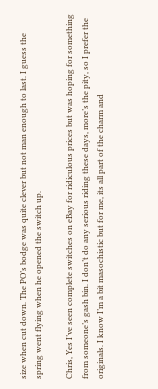size when cut down. The PO’s bodge was quite clever but not man enough to last. I guess the spring went flying when he opened the switch up.

Chris, Yes I’ve seen complete switches on eBay for ridiculous prices but was hoping for something from someone’s gash bin. I don’t do any serious riding these days, more’s the pity, so I prefer the originals. I know I’m a bit masochistic but for me, its all part of the charm and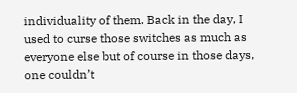individuality of them. Back in the day, I used to curse those switches as much as everyone else but of course in those days, one couldn’t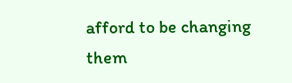afford to be changing them